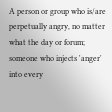A person or group who is/are perpetually angry, no matter what the day or forum; someone who injects 'anger' into every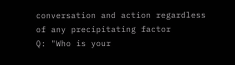conversation and action regardless of any precipitating factor
Q: "Who is your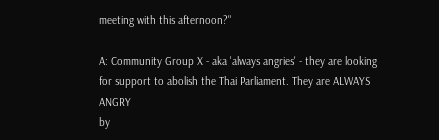meeting with this afternoon?"

A: Community Group X - aka 'always angries' - they are looking for support to abolish the Thai Parliament. They are ALWAYS ANGRY
by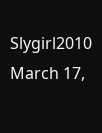Slygirl2010 March 17,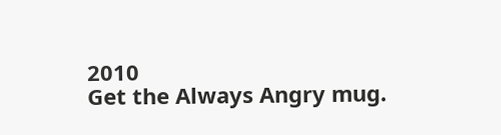2010
Get the Always Angry mug.